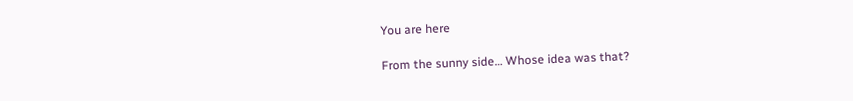You are here

From the sunny side… Whose idea was that?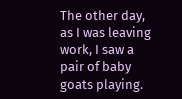The other day, as I was leaving work, I saw a pair of baby goats playing.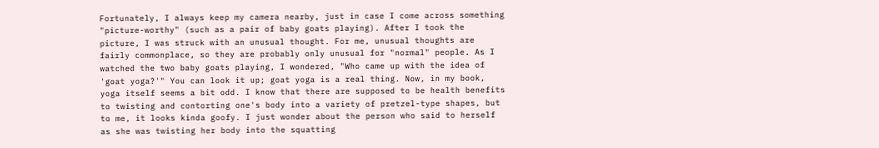Fortunately, I always keep my camera nearby, just in case I come across something "picture-worthy" (such as a pair of baby goats playing). After I took the picture, I was struck with an unusual thought. For me, unusual thoughts are fairly commonplace, so they are probably only unusual for "normal" people. As I watched the two baby goats playing, I wondered, "Who came up with the idea of 'goat yoga?'" You can look it up; goat yoga is a real thing. Now, in my book, yoga itself seems a bit odd. I know that there are supposed to be health benefits to twisting and contorting one's body into a variety of pretzel-type shapes, but to me, it looks kinda goofy. I just wonder about the person who said to herself as she was twisting her body into the squatting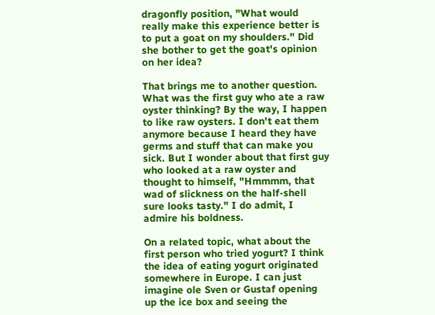dragonfly position, "What would really make this experience better is to put a goat on my shoulders." Did she bother to get the goat's opinion on her idea?

That brings me to another question. What was the first guy who ate a raw oyster thinking? By the way, I happen to like raw oysters. I don't eat them anymore because I heard they have germs and stuff that can make you sick. But I wonder about that first guy who looked at a raw oyster and thought to himself, "Hmmmm, that wad of slickness on the half-shell sure looks tasty." I do admit, I admire his boldness.

On a related topic, what about the first person who tried yogurt? I think the idea of eating yogurt originated somewhere in Europe. I can just imagine ole Sven or Gustaf opening up the ice box and seeing the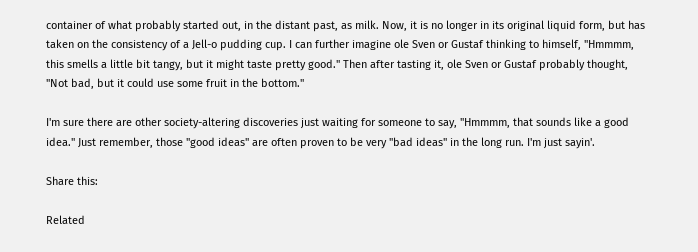container of what probably started out, in the distant past, as milk. Now, it is no longer in its original liquid form, but has taken on the consistency of a Jell-o pudding cup. I can further imagine ole Sven or Gustaf thinking to himself, "Hmmmm, this smells a little bit tangy, but it might taste pretty good." Then after tasting it, ole Sven or Gustaf probably thought, "Not bad, but it could use some fruit in the bottom."

I'm sure there are other society-altering discoveries just waiting for someone to say, "Hmmmm, that sounds like a good idea." Just remember, those "good ideas" are often proven to be very "bad ideas" in the long run. I'm just sayin'.

Share this:

Related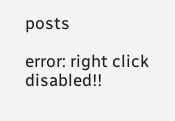posts

error: right click disabled!!